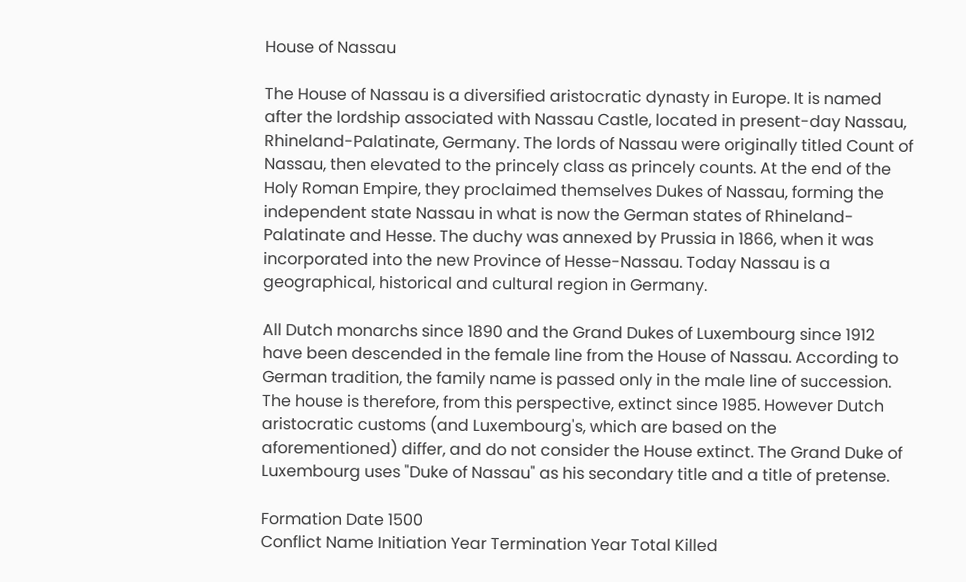House of Nassau

The House of Nassau is a diversified aristocratic dynasty in Europe. It is named after the lordship associated with Nassau Castle, located in present-day Nassau, Rhineland-Palatinate, Germany. The lords of Nassau were originally titled Count of Nassau, then elevated to the princely class as princely counts. At the end of the Holy Roman Empire, they proclaimed themselves Dukes of Nassau, forming the independent state Nassau in what is now the German states of Rhineland-Palatinate and Hesse. The duchy was annexed by Prussia in 1866, when it was incorporated into the new Province of Hesse-Nassau. Today Nassau is a geographical, historical and cultural region in Germany.

All Dutch monarchs since 1890 and the Grand Dukes of Luxembourg since 1912 have been descended in the female line from the House of Nassau. According to German tradition, the family name is passed only in the male line of succession. The house is therefore, from this perspective, extinct since 1985. However Dutch aristocratic customs (and Luxembourg's, which are based on the aforementioned) differ, and do not consider the House extinct. The Grand Duke of Luxembourg uses "Duke of Nassau" as his secondary title and a title of pretense.

Formation Date 1500
Conflict Name Initiation Year Termination Year Total Killed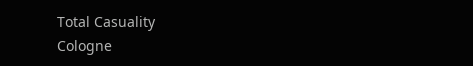Total Casuality
Cologne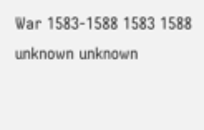War 1583-1588 1583 1588 unknown unknown